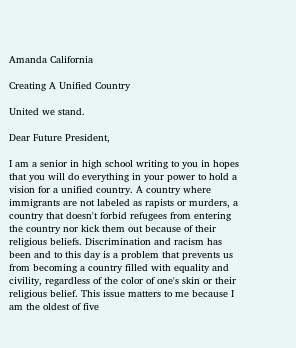Amanda California

Creating A Unified Country

United we stand.

Dear Future President,

I am a senior in high school writing to you in hopes that you will do everything in your power to hold a vision for a unified country. A country where immigrants are not labeled as rapists or murders, a country that doesn't forbid refugees from entering the country nor kick them out because of their religious beliefs. Discrimination and racism has been and to this day is a problem that prevents us from becoming a country filled with equality and civility, regardless of the color of one's skin or their religious belief. This issue matters to me because I am the oldest of five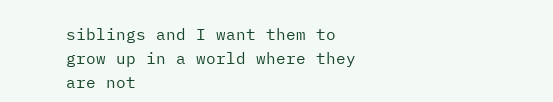siblings and I want them to grow up in a world where they are not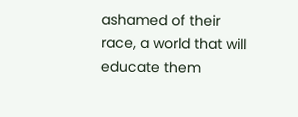ashamed of their race, a world that will educate them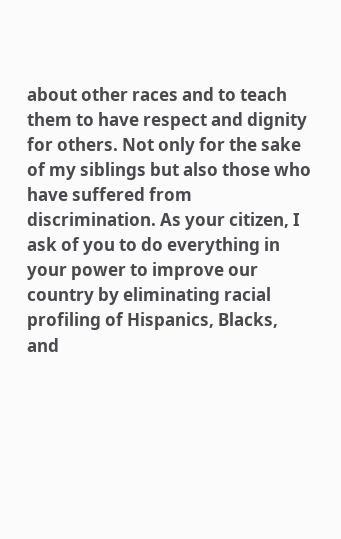about other races and to teach them to have respect and dignity for others. Not only for the sake of my siblings but also those who have suffered from discrimination. As your citizen, I ask of you to do everything in your power to improve our country by eliminating racial profiling of Hispanics, Blacks, and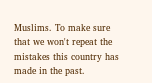Muslims. To make sure that we won't repeat the mistakes this country has made in the past.